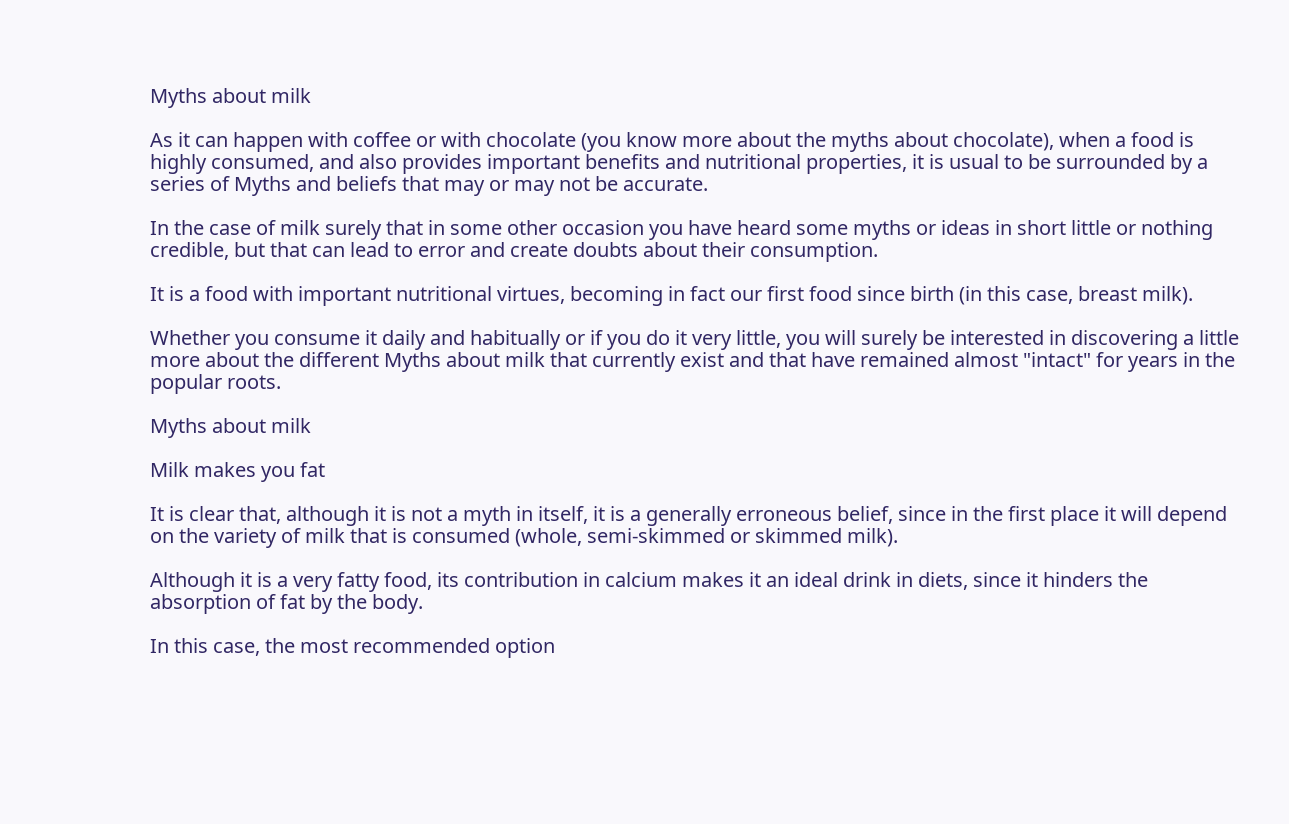Myths about milk

As it can happen with coffee or with chocolate (you know more about the myths about chocolate), when a food is highly consumed, and also provides important benefits and nutritional properties, it is usual to be surrounded by a series of Myths and beliefs that may or may not be accurate.

In the case of milk surely that in some other occasion you have heard some myths or ideas in short little or nothing credible, but that can lead to error and create doubts about their consumption.

It is a food with important nutritional virtues, becoming in fact our first food since birth (in this case, breast milk).

Whether you consume it daily and habitually or if you do it very little, you will surely be interested in discovering a little more about the different Myths about milk that currently exist and that have remained almost "intact" for years in the popular roots.

Myths about milk

Milk makes you fat

It is clear that, although it is not a myth in itself, it is a generally erroneous belief, since in the first place it will depend on the variety of milk that is consumed (whole, semi-skimmed or skimmed milk).

Although it is a very fatty food, its contribution in calcium makes it an ideal drink in diets, since it hinders the absorption of fat by the body.

In this case, the most recommended option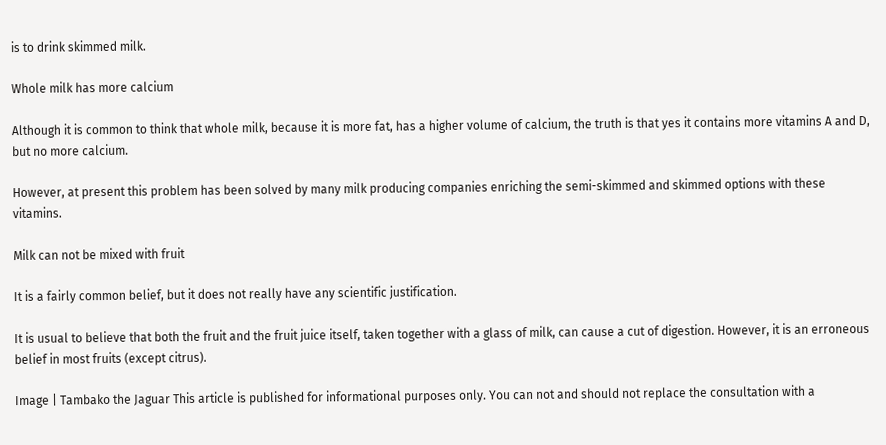is to drink skimmed milk.

Whole milk has more calcium

Although it is common to think that whole milk, because it is more fat, has a higher volume of calcium, the truth is that yes it contains more vitamins A and D, but no more calcium.

However, at present this problem has been solved by many milk producing companies enriching the semi-skimmed and skimmed options with these vitamins.

Milk can not be mixed with fruit

It is a fairly common belief, but it does not really have any scientific justification.

It is usual to believe that both the fruit and the fruit juice itself, taken together with a glass of milk, can cause a cut of digestion. However, it is an erroneous belief in most fruits (except citrus).

Image | Tambako the Jaguar This article is published for informational purposes only. You can not and should not replace the consultation with a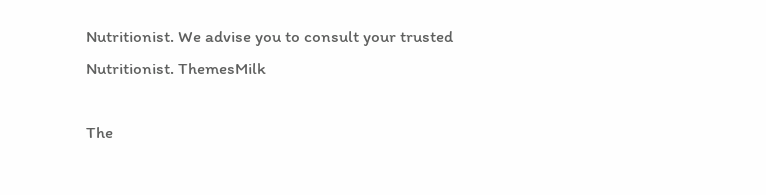Nutritionist. We advise you to consult your trusted Nutritionist. ThemesMilk

The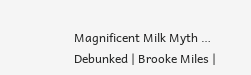Magnificent Milk Myth … Debunked | Brooke Miles |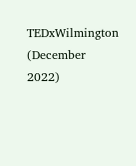TEDxWilmington (December 2022)